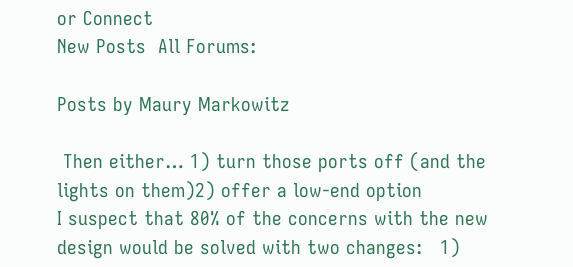or Connect
New Posts  All Forums:

Posts by Maury Markowitz

 Then either… 1) turn those ports off (and the lights on them)2) offer a low-end option
I suspect that 80% of the concerns with the new design would be solved with two changes:   1)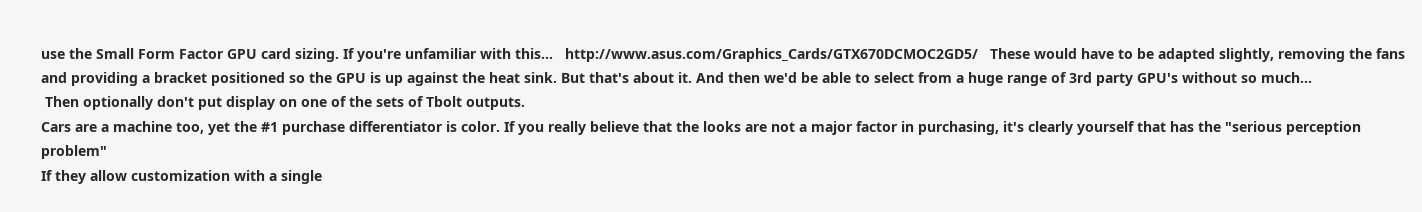use the Small Form Factor GPU card sizing. If you're unfamiliar with this…   http://www.asus.com/Graphics_Cards/GTX670DCMOC2GD5/   These would have to be adapted slightly, removing the fans and providing a bracket positioned so the GPU is up against the heat sink. But that's about it. And then we'd be able to select from a huge range of 3rd party GPU's without so much...
 Then optionally don't put display on one of the sets of Tbolt outputs.
Cars are a machine too, yet the #1 purchase differentiator is color. If you really believe that the looks are not a major factor in purchasing, it's clearly yourself that has the "serious perception problem"
If they allow customization with a single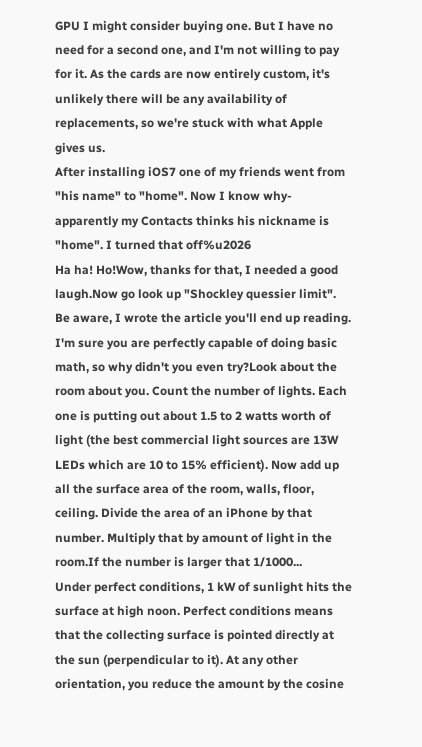GPU I might consider buying one. But I have no need for a second one, and I'm not willing to pay for it. As the cards are now entirely custom, it's unlikely there will be any availability of replacements, so we're stuck with what Apple gives us.
After installing iOS7 one of my friends went from "his name" to "home". Now I know why- apparently my Contacts thinks his nickname is "home". I turned that off%u2026
Ha ha! Ho!Wow, thanks for that, I needed a good laugh.Now go look up "Shockley quessier limit". Be aware, I wrote the article you'll end up reading.
I'm sure you are perfectly capable of doing basic math, so why didn't you even try?Look about the room about you. Count the number of lights. Each one is putting out about 1.5 to 2 watts worth of light (the best commercial light sources are 13W LEDs which are 10 to 15% efficient). Now add up all the surface area of the room, walls, floor, ceiling. Divide the area of an iPhone by that number. Multiply that by amount of light in the room.If the number is larger that 1/1000...
Under perfect conditions, 1 kW of sunlight hits the surface at high noon. Perfect conditions means that the collecting surface is pointed directly at the sun (perpendicular to it). At any other orientation, you reduce the amount by the cosine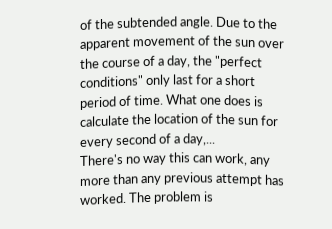of the subtended angle. Due to the apparent movement of the sun over the course of a day, the "perfect conditions" only last for a short period of time. What one does is calculate the location of the sun for every second of a day,...
There's no way this can work, any more than any previous attempt has worked. The problem is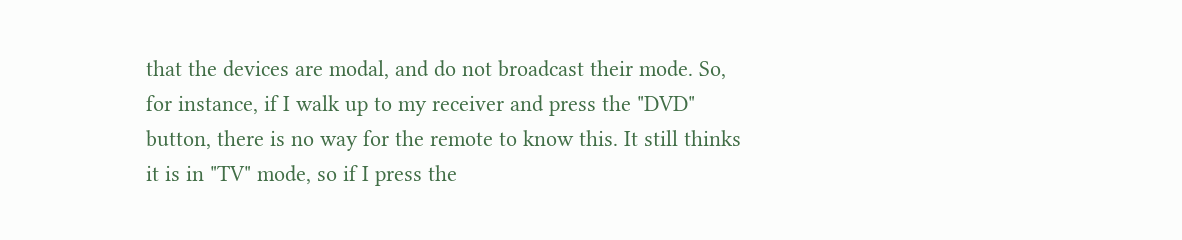that the devices are modal, and do not broadcast their mode. So, for instance, if I walk up to my receiver and press the "DVD" button, there is no way for the remote to know this. It still thinks it is in "TV" mode, so if I press the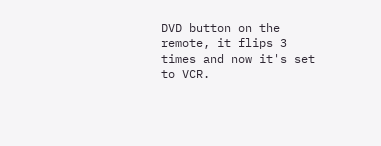DVD button on the remote, it flips 3 times and now it's set to VCR.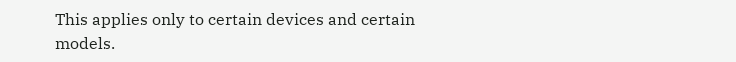This applies only to certain devices and certain models.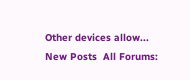Other devices allow...
New Posts  All Forums: